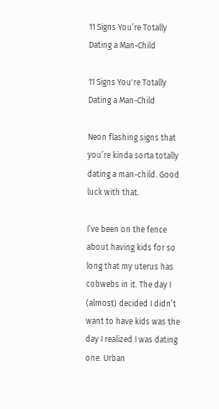11 Signs You’re Totally Dating a Man-Child

11 Signs You're Totally Dating a Man-Child

Neon flashing signs that you’re kinda sorta totally dating a man-child. Good luck with that.

I’ve been on the fence about having kids for so long that my uterus has cobwebs in it. The day I (almost) decided I didn’t want to have kids was the day I realized I was dating one. Urban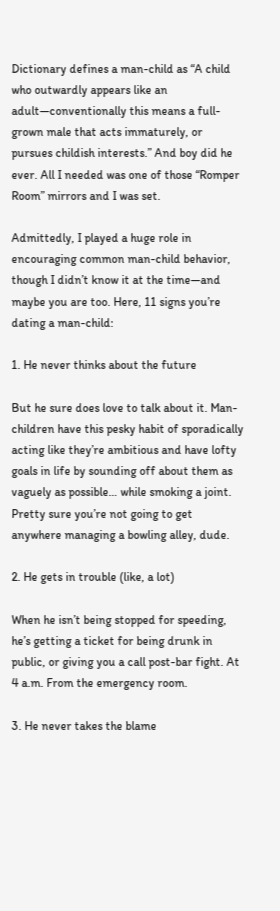Dictionary defines a man-child as “A child who outwardly appears like an adult—conventionally this means a full-grown male that acts immaturely, or pursues childish interests.” And boy did he ever. All I needed was one of those “Romper Room” mirrors and I was set.

Admittedly, I played a huge role in encouraging common man-child behavior, though I didn’t know it at the time—and maybe you are too. Here, 11 signs you’re dating a man-child:

1. He never thinks about the future

But he sure does love to talk about it. Man-children have this pesky habit of sporadically acting like they’re ambitious and have lofty goals in life by sounding off about them as vaguely as possible… while smoking a joint. Pretty sure you’re not going to get anywhere managing a bowling alley, dude.

2. He gets in trouble (like, a lot)

When he isn’t being stopped for speeding, he’s getting a ticket for being drunk in public, or giving you a call post-bar fight. At 4 a.m. From the emergency room.

3. He never takes the blame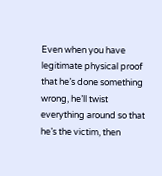Even when you have legitimate physical proof that he’s done something wrong, he’ll twist everything around so that he’s the victim, then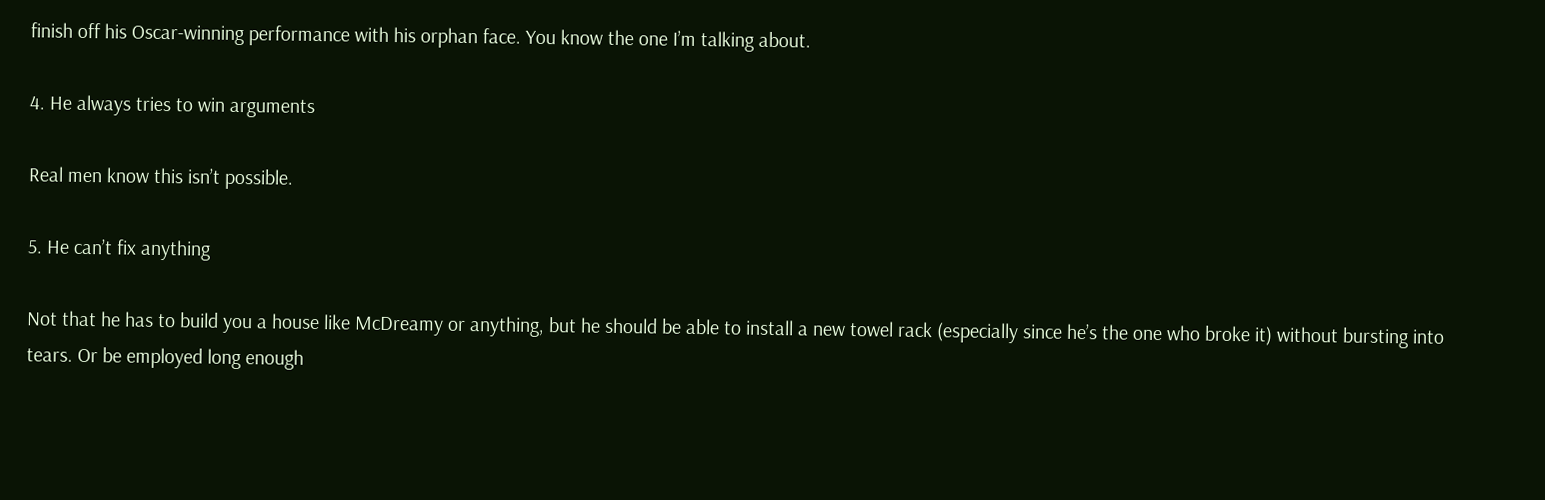finish off his Oscar-winning performance with his orphan face. You know the one I’m talking about.

4. He always tries to win arguments

Real men know this isn’t possible.

5. He can’t fix anything

Not that he has to build you a house like McDreamy or anything, but he should be able to install a new towel rack (especially since he’s the one who broke it) without bursting into tears. Or be employed long enough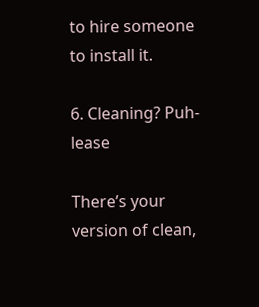to hire someone to install it.

6. Cleaning? Puh-lease

There’s your version of clean,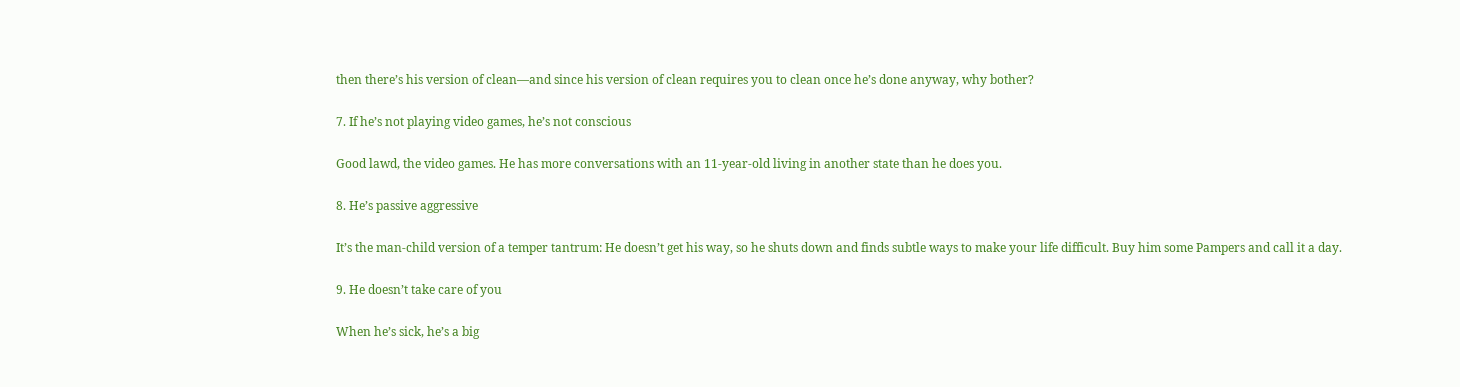then there’s his version of clean—and since his version of clean requires you to clean once he’s done anyway, why bother?

7. If he’s not playing video games, he’s not conscious

Good lawd, the video games. He has more conversations with an 11-year-old living in another state than he does you.

8. He’s passive aggressive

It’s the man-child version of a temper tantrum: He doesn’t get his way, so he shuts down and finds subtle ways to make your life difficult. Buy him some Pampers and call it a day.

9. He doesn’t take care of you

When he’s sick, he’s a big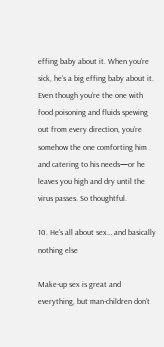effing baby about it. When you’re sick, he’s a big effing baby about it. Even though you’re the one with food poisoning and fluids spewing out from every direction, you’re somehow the one comforting him and catering to his needs—or he leaves you high and dry until the virus passes. So thoughtful.

10. He’s all about sex… and basically nothing else

Make-up sex is great and everything, but man-children don’t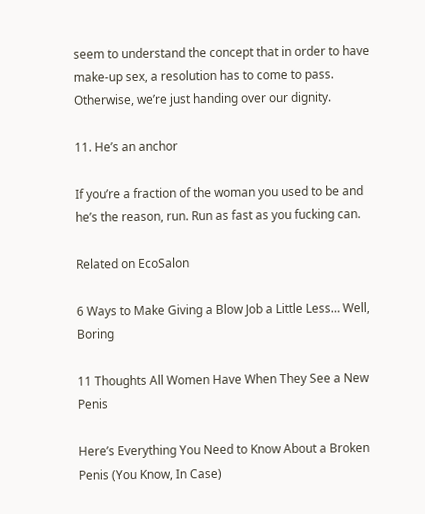seem to understand the concept that in order to have make-up sex, a resolution has to come to pass. Otherwise, we’re just handing over our dignity.

11. He’s an anchor

If you’re a fraction of the woman you used to be and he’s the reason, run. Run as fast as you fucking can.

Related on EcoSalon

6 Ways to Make Giving a Blow Job a Little Less… Well, Boring

11 Thoughts All Women Have When They See a New Penis

Here’s Everything You Need to Know About a Broken Penis (You Know, In Case)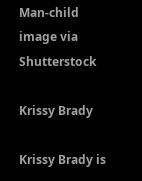Man-child image via Shutterstock

Krissy Brady

Krissy Brady is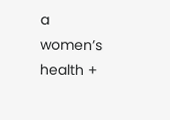a women’s health +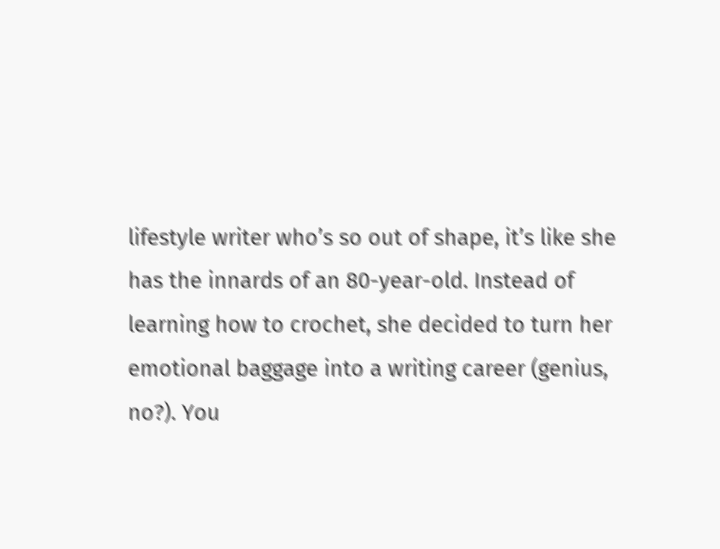lifestyle writer who’s so out of shape, it’s like she has the innards of an 80-year-old. Instead of learning how to crochet, she decided to turn her emotional baggage into a writing career (genius, no?). You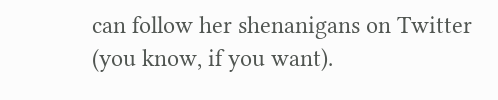can follow her shenanigans on Twitter (you know, if you want).